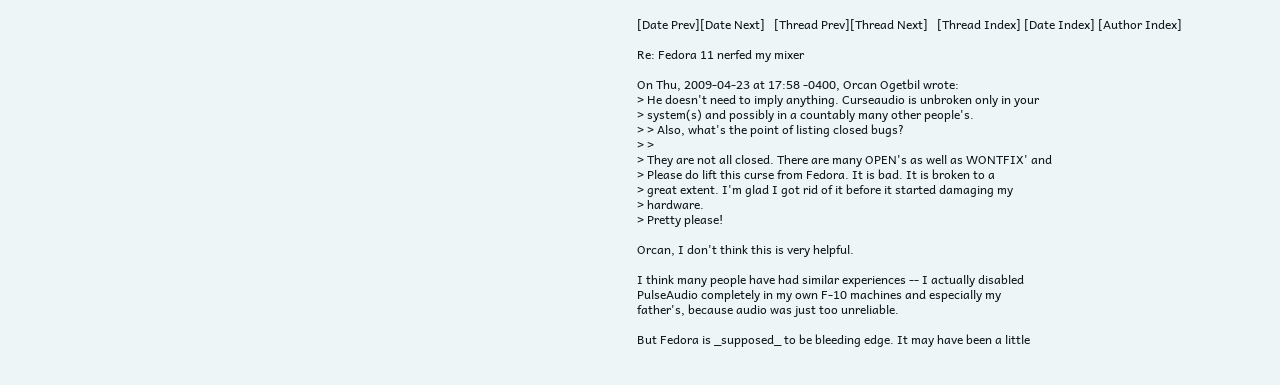[Date Prev][Date Next]   [Thread Prev][Thread Next]   [Thread Index] [Date Index] [Author Index]

Re: Fedora 11 nerfed my mixer

On Thu, 2009-04-23 at 17:58 -0400, Orcan Ogetbil wrote:
> He doesn't need to imply anything. Curseaudio is unbroken only in your
> system(s) and possibly in a countably many other people's.
> > Also, what's the point of listing closed bugs?
> >
> They are not all closed. There are many OPEN's as well as WONTFIX' and
> Please do lift this curse from Fedora. It is bad. It is broken to a
> great extent. I'm glad I got rid of it before it started damaging my
> hardware.
> Pretty please!

Orcan, I don't think this is very helpful.

I think many people have had similar experiences -- I actually disabled
PulseAudio completely in my own F-10 machines and especially my
father's, because audio was just too unreliable.

But Fedora is _supposed_ to be bleeding edge. It may have been a little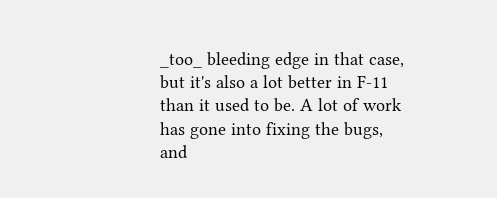_too_ bleeding edge in that case, but it's also a lot better in F-11
than it used to be. A lot of work has gone into fixing the bugs, and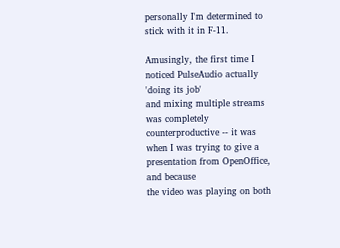personally I'm determined to stick with it in F-11.

Amusingly, the first time I noticed PulseAudio actually 'doing its job'
and mixing multiple streams was completely counterproductive -- it was
when I was trying to give a presentation from OpenOffice, and because
the video was playing on both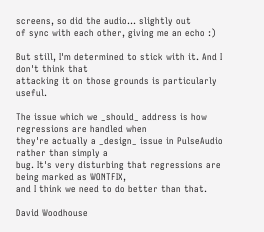screens, so did the audio... slightly out
of sync with each other, giving me an echo :)

But still, I'm determined to stick with it. And I don't think that
attacking it on those grounds is particularly useful.

The issue which we _should_ address is how regressions are handled when
they're actually a _design_ issue in PulseAudio rather than simply a
bug. It's very disturbing that regressions are being marked as WONTFIX,
and I think we need to do better than that.

David Woodhouse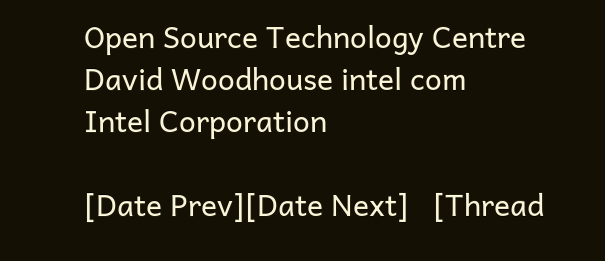Open Source Technology Centre
David Woodhouse intel com                              Intel Corporation

[Date Prev][Date Next]   [Thread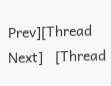Prev][Thread Next]   [Thread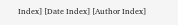Index] [Date Index] [Author Index]